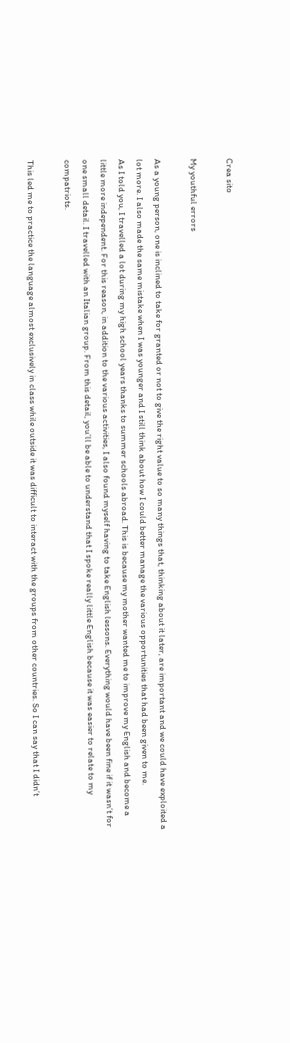Crea sito

My youthful errors

As a young person, one is inclined to take for granted or not to give the right value to so many things that, thinking about it later, are important and we could have exploited a lot more. I also made the same mistake when I was younger and I still think about how I could better manage the various opportunities that had been given to me.
As I told you, I travelled a lot during my high school years thanks to summer schools abroad. This is because my mother wanted me to improve my English and become a little more independent. For this reason, in addition to the various activities, I also found myself having to take English lessons. Everything would have been fine if it wasn’t for one small detail. I travelled with an Italian group. From this detail, you’ll be able to understand that I spoke really little English because it was easier to relate to my compatriots.

This led me to practice the language almost exclusively in class while outside it was difficult to interact with the groups from other countries. So I can say that I didn’t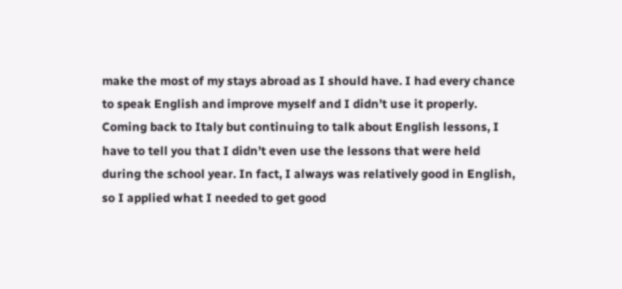make the most of my stays abroad as I should have. I had every chance to speak English and improve myself and I didn’t use it properly.
Coming back to Italy but continuing to talk about English lessons, I have to tell you that I didn’t even use the lessons that were held during the school year. In fact, I always was relatively good in English, so I applied what I needed to get good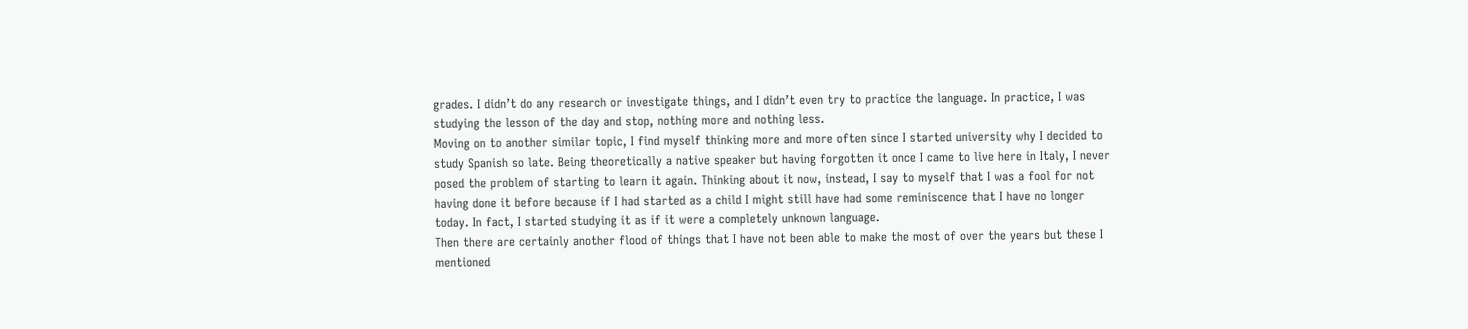grades. I didn’t do any research or investigate things, and I didn’t even try to practice the language. In practice, I was studying the lesson of the day and stop, nothing more and nothing less.
Moving on to another similar topic, I find myself thinking more and more often since I started university why I decided to study Spanish so late. Being theoretically a native speaker but having forgotten it once I came to live here in Italy, I never posed the problem of starting to learn it again. Thinking about it now, instead, I say to myself that I was a fool for not having done it before because if I had started as a child I might still have had some reminiscence that I have no longer today. In fact, I started studying it as if it were a completely unknown language.
Then there are certainly another flood of things that I have not been able to make the most of over the years but these I mentioned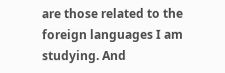are those related to the foreign languages I am studying. And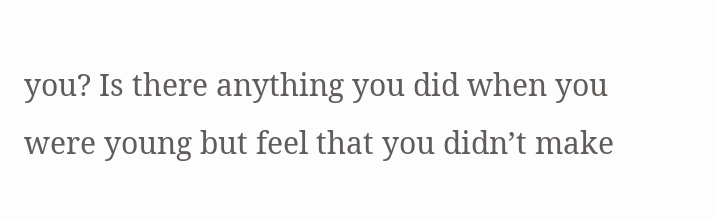you? Is there anything you did when you were young but feel that you didn’t make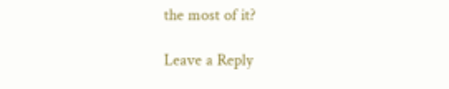the most of it?

Leave a Reply